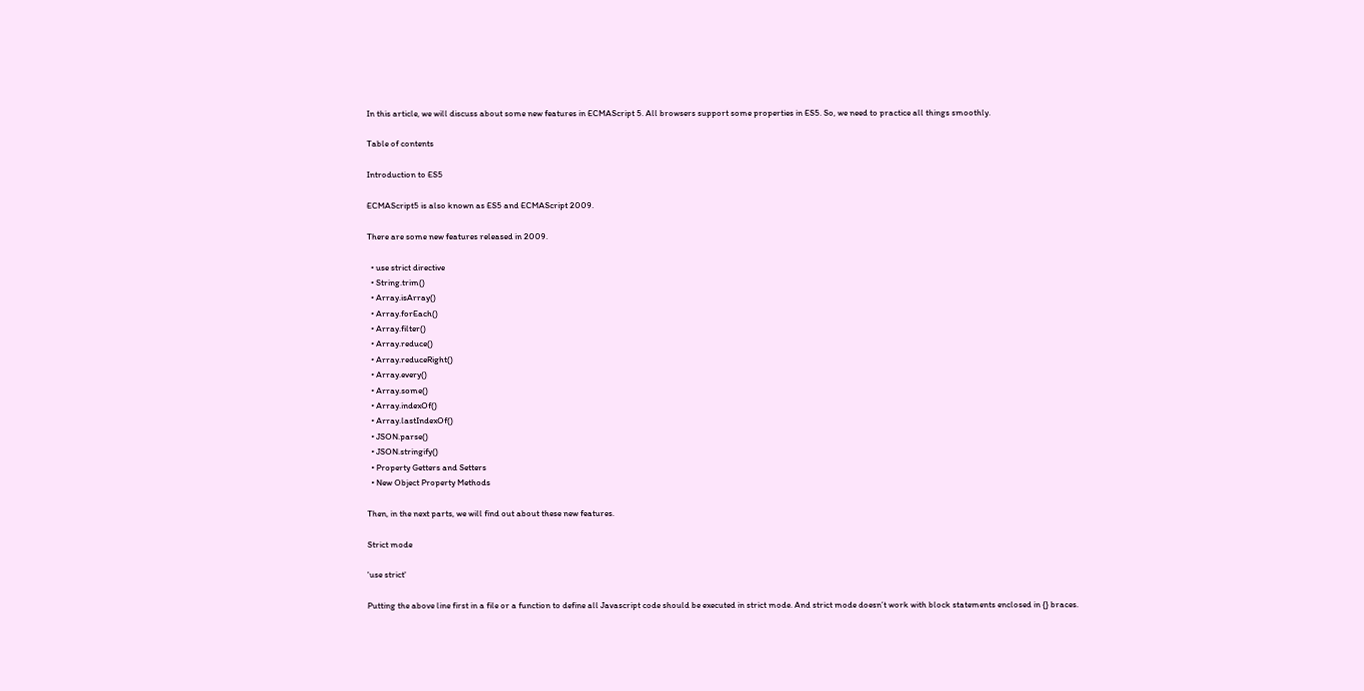In this article, we will discuss about some new features in ECMAScript 5. All browsers support some properties in ES5. So, we need to practice all things smoothly.

Table of contents

Introduction to ES5

ECMAScript5 is also known as ES5 and ECMAScript 2009.

There are some new features released in 2009.

  • use strict directive
  • String.trim()
  • Array.isArray()
  • Array.forEach()
  • Array.filter()
  • Array.reduce()
  • Array.reduceRight()
  • Array.every()
  • Array.some()
  • Array.indexOf()
  • Array.lastIndexOf()
  • JSON.parse()
  • JSON.stringify()
  • Property Getters and Setters
  • New Object Property Methods

Then, in the next parts, we will find out about these new features.

Strict mode

'use strict'

Putting the above line first in a file or a function to define all Javascript code should be executed in strict mode. And strict mode doesn’t work with block statements enclosed in {} braces.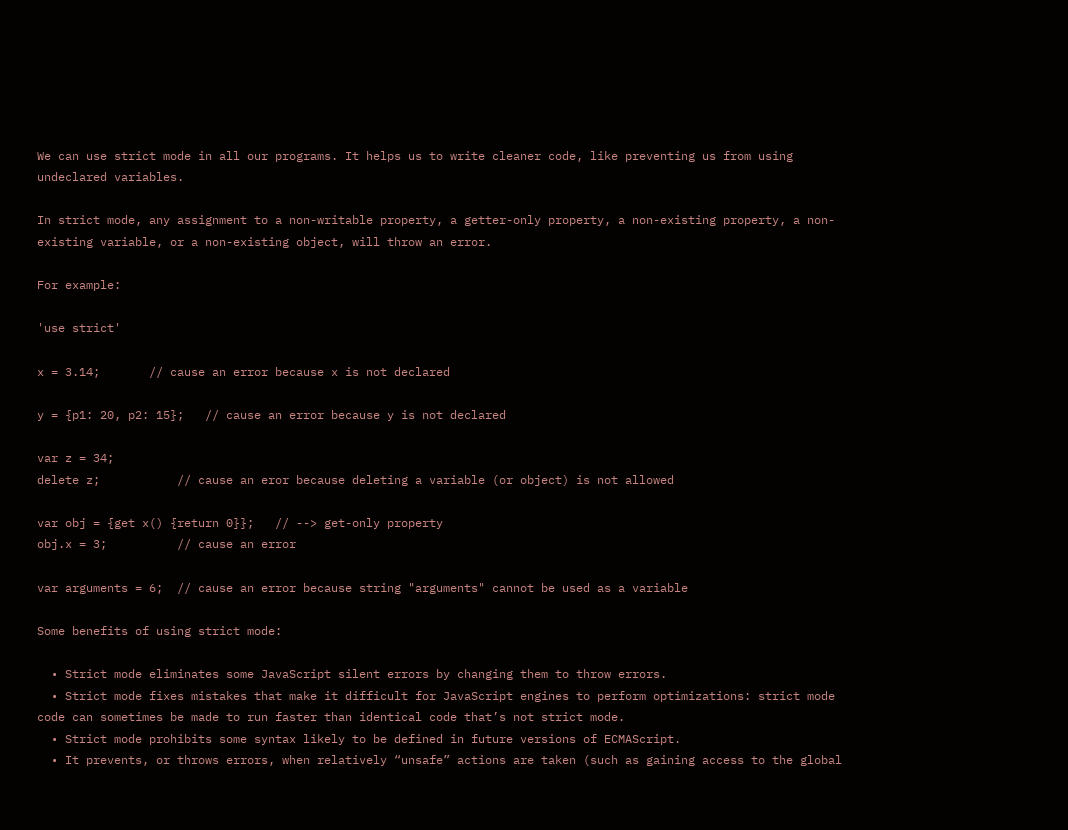We can use strict mode in all our programs. It helps us to write cleaner code, like preventing us from using undeclared variables.

In strict mode, any assignment to a non-writable property, a getter-only property, a non-existing property, a non-existing variable, or a non-existing object, will throw an error.

For example:

'use strict'

x = 3.14;       // cause an error because x is not declared

y = {p1: 20, p2: 15};   // cause an error because y is not declared

var z = 34;
delete z;           // cause an eror because deleting a variable (or object) is not allowed

var obj = {get x() {return 0}};   // --> get-only property
obj.x = 3;          // cause an error

var arguments = 6;  // cause an error because string "arguments" cannot be used as a variable

Some benefits of using strict mode:

  • Strict mode eliminates some JavaScript silent errors by changing them to throw errors.
  • Strict mode fixes mistakes that make it difficult for JavaScript engines to perform optimizations: strict mode code can sometimes be made to run faster than identical code that’s not strict mode.
  • Strict mode prohibits some syntax likely to be defined in future versions of ECMAScript.
  • It prevents, or throws errors, when relatively “unsafe” actions are taken (such as gaining access to the global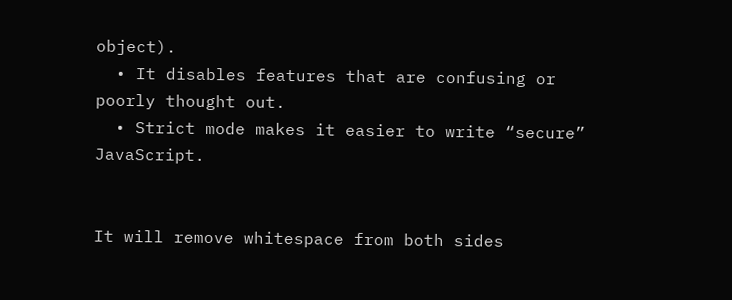object).
  • It disables features that are confusing or poorly thought out.
  • Strict mode makes it easier to write “secure” JavaScript.


It will remove whitespace from both sides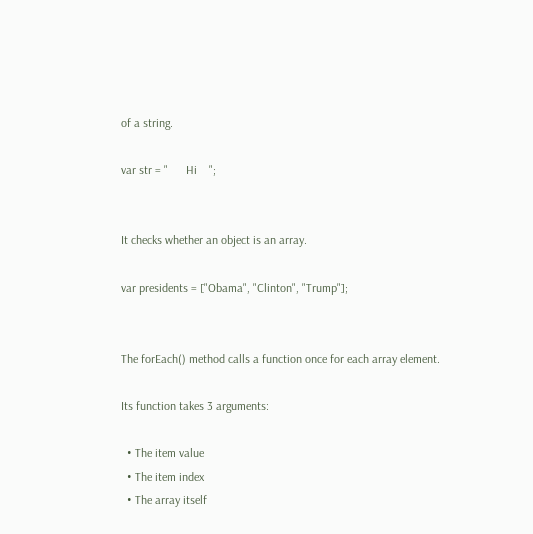of a string.

var str = "      Hi    ";


It checks whether an object is an array.

var presidents = ["Obama", "Clinton", "Trump"];


The forEach() method calls a function once for each array element.

Its function takes 3 arguments:

  • The item value
  • The item index
  • The array itself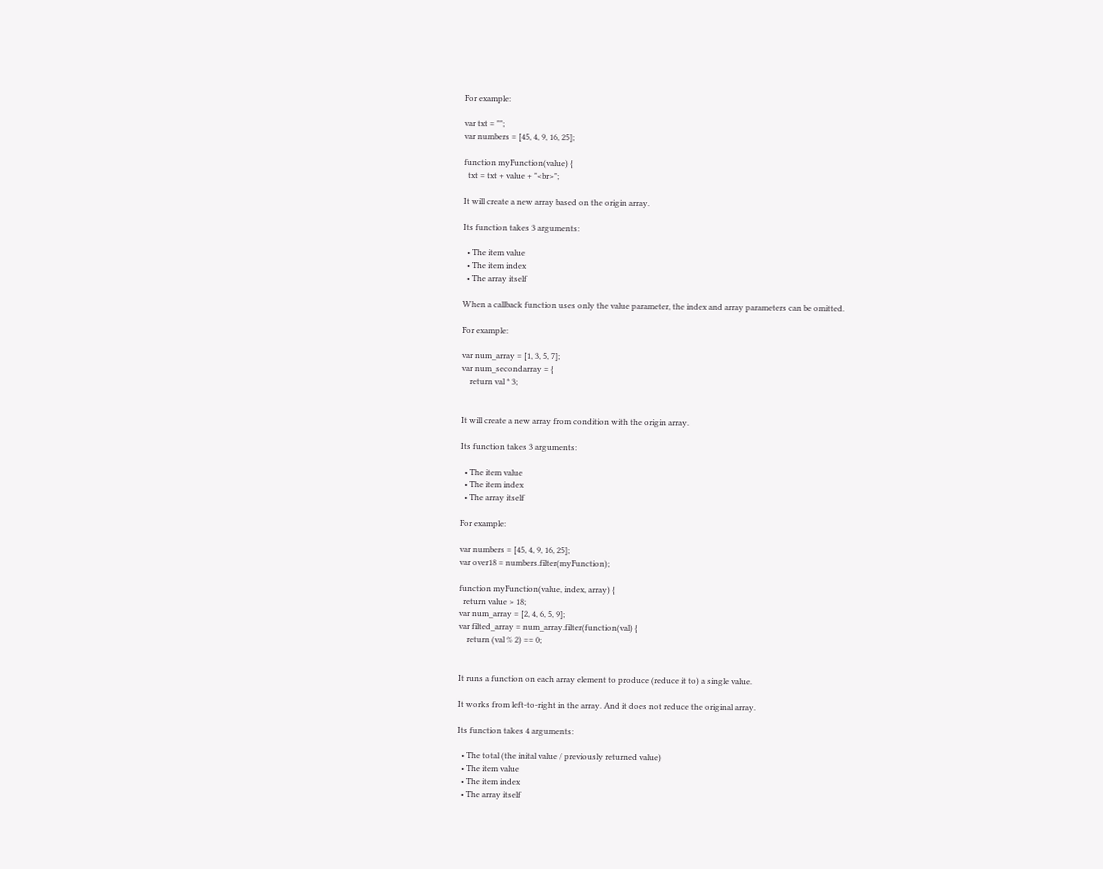For example:

var txt = "";
var numbers = [45, 4, 9, 16, 25];

function myFunction(value) {
  txt = txt + value + "<br>";

It will create a new array based on the origin array.

Its function takes 3 arguments:

  • The item value
  • The item index
  • The array itself

When a callback function uses only the value parameter, the index and array parameters can be omitted.

For example:

var num_array = [1, 3, 5, 7];
var num_secondarray = {
    return val * 3;


It will create a new array from condition with the origin array.

Its function takes 3 arguments:

  • The item value
  • The item index
  • The array itself

For example:

var numbers = [45, 4, 9, 16, 25];
var over18 = numbers.filter(myFunction);

function myFunction(value, index, array) {
  return value > 18;
var num_array = [2, 4, 6, 5, 9];
var filted_array = num_array.filter(function(val) {
    return (val % 2) == 0;


It runs a function on each array element to produce (reduce it to) a single value.

It works from left-to-right in the array. And it does not reduce the original array.

Its function takes 4 arguments:

  • The total (the inital value / previously returned value)
  • The item value
  • The item index
  • The array itself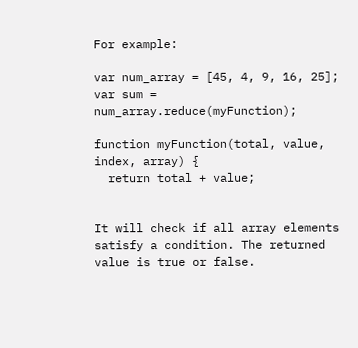For example:

var num_array = [45, 4, 9, 16, 25];
var sum = num_array.reduce(myFunction);

function myFunction(total, value, index, array) {
  return total + value;


It will check if all array elements satisfy a condition. The returned value is true or false.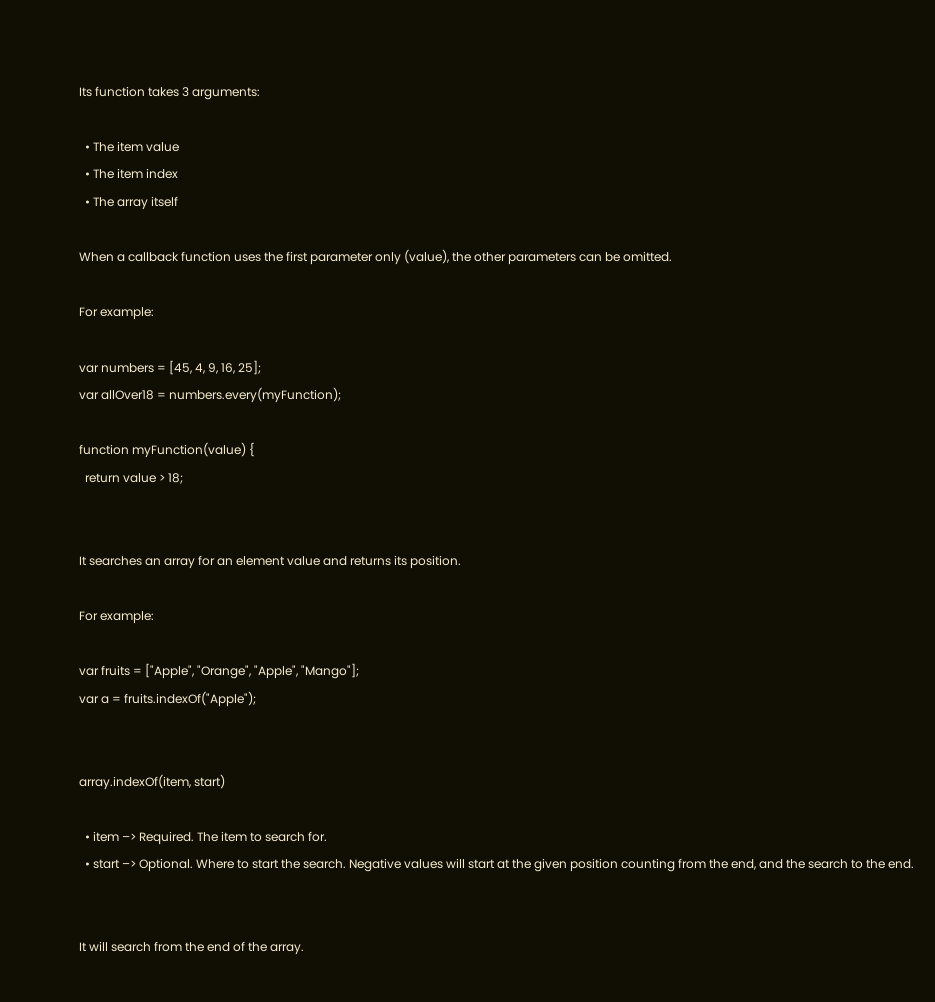Its function takes 3 arguments:

  • The item value
  • The item index
  • The array itself

When a callback function uses the first parameter only (value), the other parameters can be omitted.

For example:

var numbers = [45, 4, 9, 16, 25];
var allOver18 = numbers.every(myFunction);

function myFunction(value) {
  return value > 18;


It searches an array for an element value and returns its position.

For example:

var fruits = ["Apple", "Orange", "Apple", "Mango"];
var a = fruits.indexOf("Apple");


array.indexOf(item, start)

  • item –> Required. The item to search for.
  • start –> Optional. Where to start the search. Negative values will start at the given position counting from the end, and the search to the end.


It will search from the end of the array.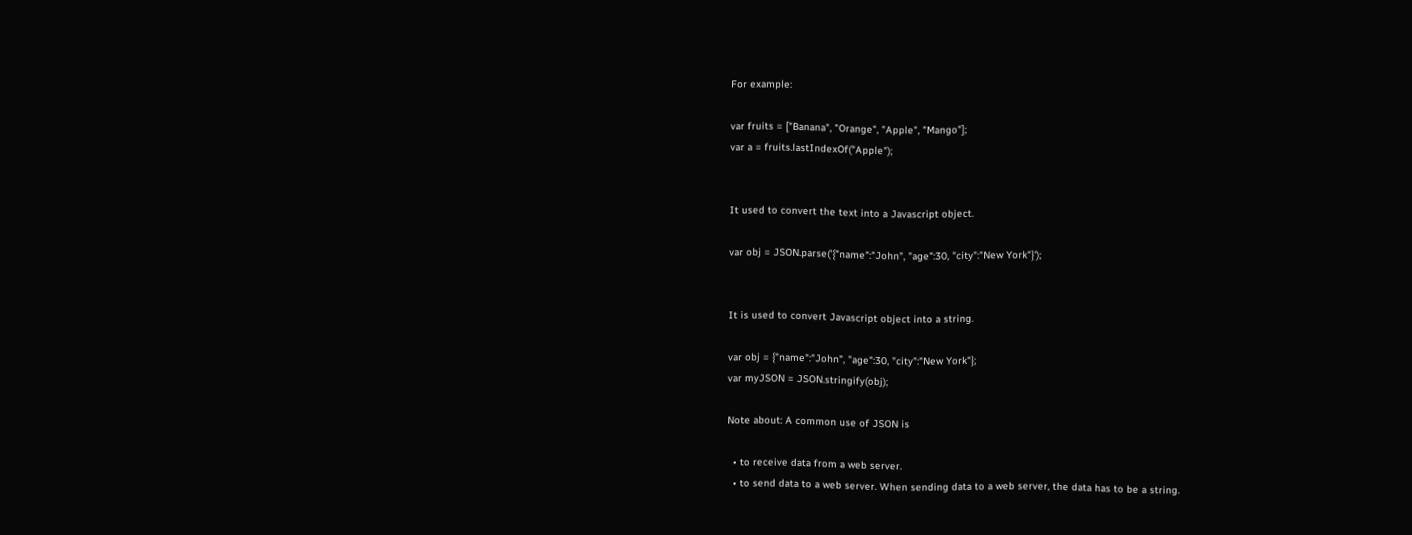For example:

var fruits = ["Banana", "Orange", "Apple", "Mango"];
var a = fruits.lastIndexOf("Apple");


It used to convert the text into a Javascript object.

var obj = JSON.parse('{"name":"John", "age":30, "city":"New York"}');


It is used to convert Javascript object into a string.

var obj = {"name":"John", "age":30, "city":"New York"};
var myJSON = JSON.stringify(obj);

Note about: A common use of JSON is

  • to receive data from a web server.
  • to send data to a web server. When sending data to a web server, the data has to be a string.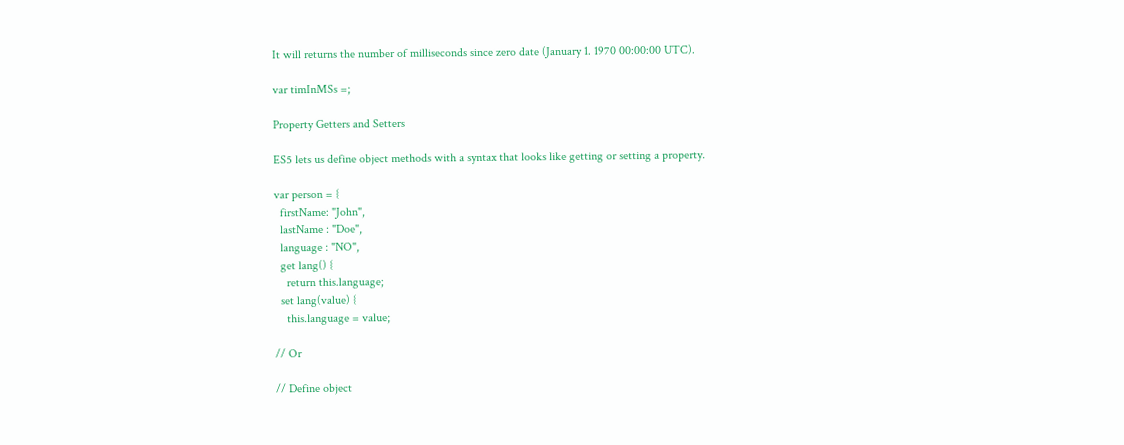It will returns the number of milliseconds since zero date (January 1. 1970 00:00:00 UTC).

var timInMSs =;

Property Getters and Setters

ES5 lets us define object methods with a syntax that looks like getting or setting a property.

var person = {
  firstName: "John",
  lastName : "Doe",
  language : "NO",
  get lang() {
    return this.language;
  set lang(value) {
    this.language = value;

// Or

// Define object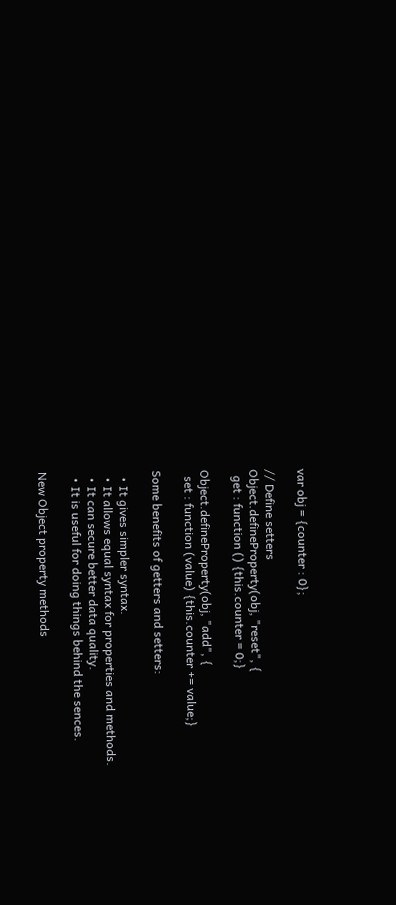var obj = {counter : 0};

// Define setters
Object.defineProperty(obj, "reset", {
  get : function () {this.counter = 0;}

Object.defineProperty(obj, "add", {
  set : function (value) {this.counter += value;}

Some benefits of getters and setters:

  • It gives simpler syntax.
  • It allows equal syntax for properties and methods.
  • It can secure better data quality.
  • It is useful for doing things behind the sences.

New Object property methods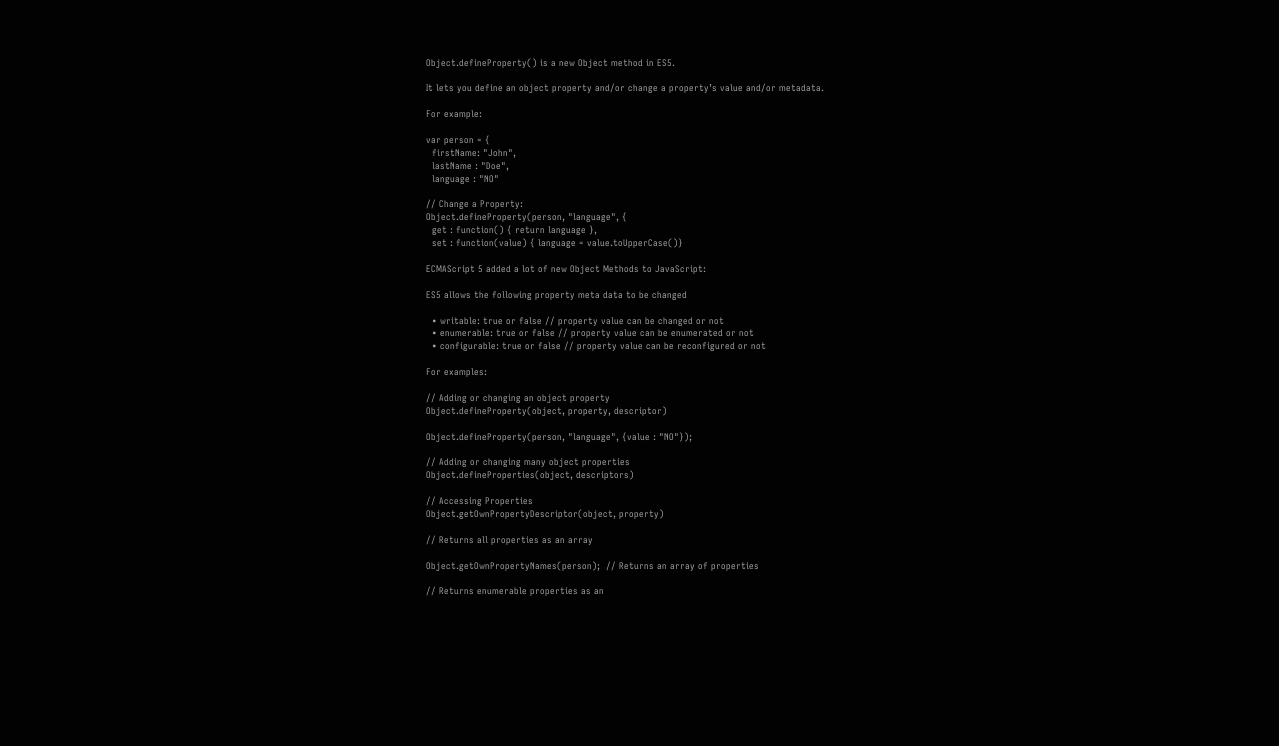Object.defineProperty() is a new Object method in ES5.

It lets you define an object property and/or change a property’s value and/or metadata.

For example:

var person = {
  firstName: "John",
  lastName : "Doe",
  language : "NO"

// Change a Property:
Object.defineProperty(person, "language", {
  get : function() { return language },
  set : function(value) { language = value.toUpperCase()}

ECMAScript 5 added a lot of new Object Methods to JavaScript:

ES5 allows the following property meta data to be changed

  • writable: true or false // property value can be changed or not
  • enumerable: true or false // property value can be enumerated or not
  • configurable: true or false // property value can be reconfigured or not

For examples:

// Adding or changing an object property
Object.defineProperty(object, property, descriptor)

Object.defineProperty(person, "language", {value : "NO"});

// Adding or changing many object properties
Object.defineProperties(object, descriptors)

// Accessing Properties
Object.getOwnPropertyDescriptor(object, property)

// Returns all properties as an array

Object.getOwnPropertyNames(person);  // Returns an array of properties

// Returns enumerable properties as an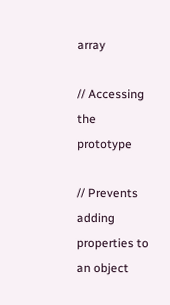array

// Accessing the prototype

// Prevents adding properties to an object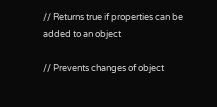// Returns true if properties can be added to an object

// Prevents changes of object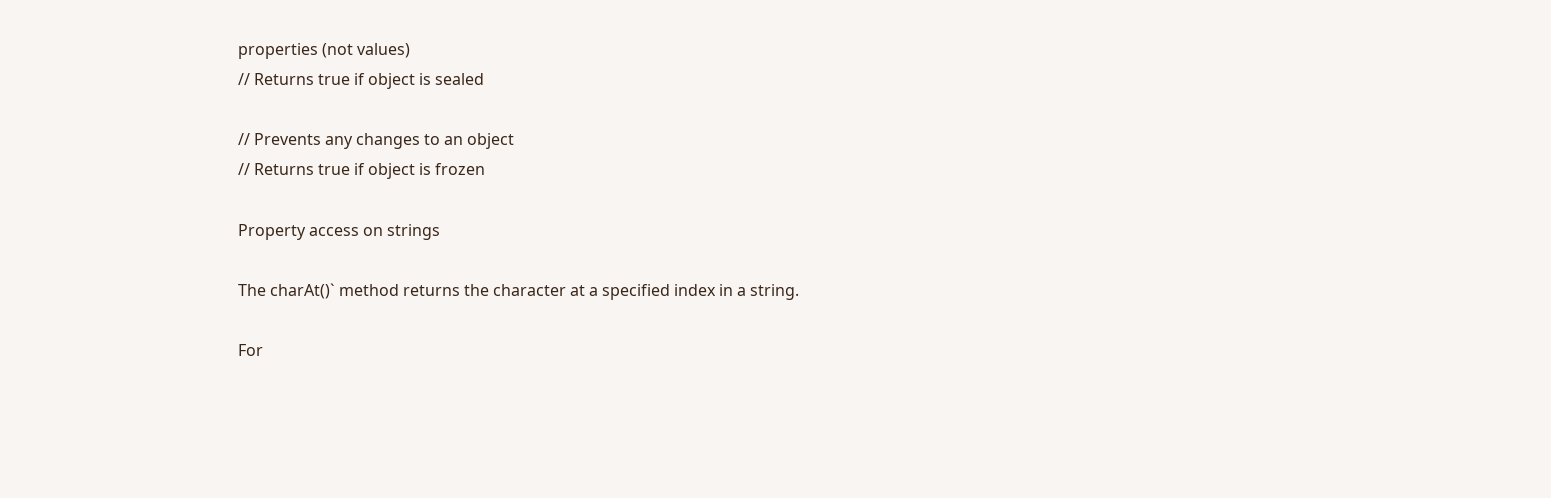properties (not values)
// Returns true if object is sealed

// Prevents any changes to an object
// Returns true if object is frozen

Property access on strings

The charAt()` method returns the character at a specified index in a string.

For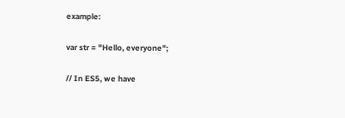example:

var str = "Hello, everyone";

// In ES5, we have